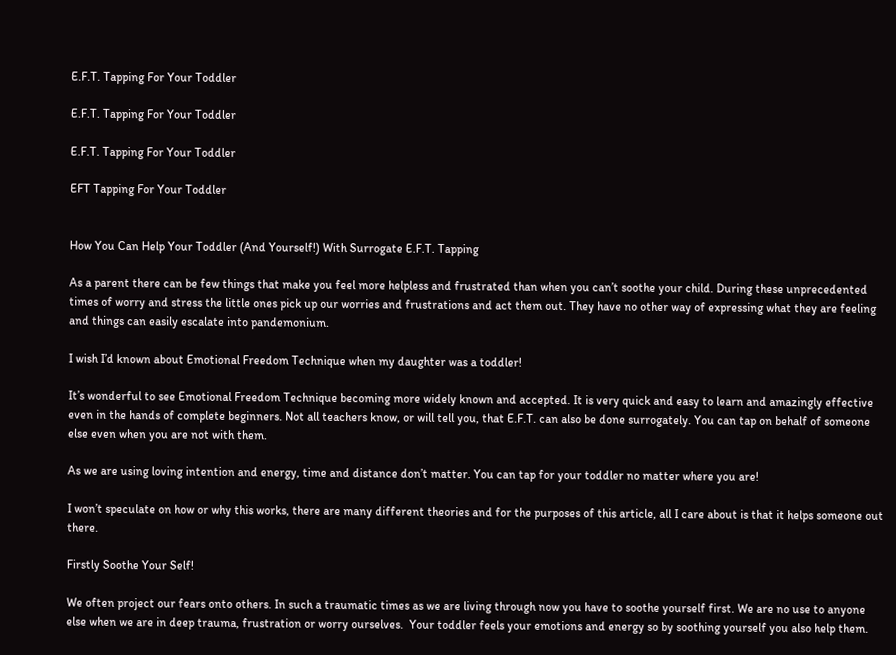E.F.T. Tapping For Your Toddler

E.F.T. Tapping For Your Toddler

E.F.T. Tapping For Your Toddler

EFT Tapping For Your Toddler


How You Can Help Your Toddler (And Yourself!) With Surrogate E.F.T. Tapping

As a parent there can be few things that make you feel more helpless and frustrated than when you can’t soothe your child. During these unprecedented times of worry and stress the little ones pick up our worries and frustrations and act them out. They have no other way of expressing what they are feeling and things can easily escalate into pandemonium.

I wish I’d known about Emotional Freedom Technique when my daughter was a toddler!

It’s wonderful to see Emotional Freedom Technique becoming more widely known and accepted. It is very quick and easy to learn and amazingly effective even in the hands of complete beginners. Not all teachers know, or will tell you, that E.F.T. can also be done surrogately. You can tap on behalf of someone else even when you are not with them.

As we are using loving intention and energy, time and distance don’t matter. You can tap for your toddler no matter where you are!

I won’t speculate on how or why this works, there are many different theories and for the purposes of this article, all I care about is that it helps someone out there.

Firstly Soothe Your Self!

We often project our fears onto others. In such a traumatic times as we are living through now you have to soothe yourself first. We are no use to anyone else when we are in deep trauma, frustration or worry ourselves.  Your toddler feels your emotions and energy so by soothing yourself you also help them.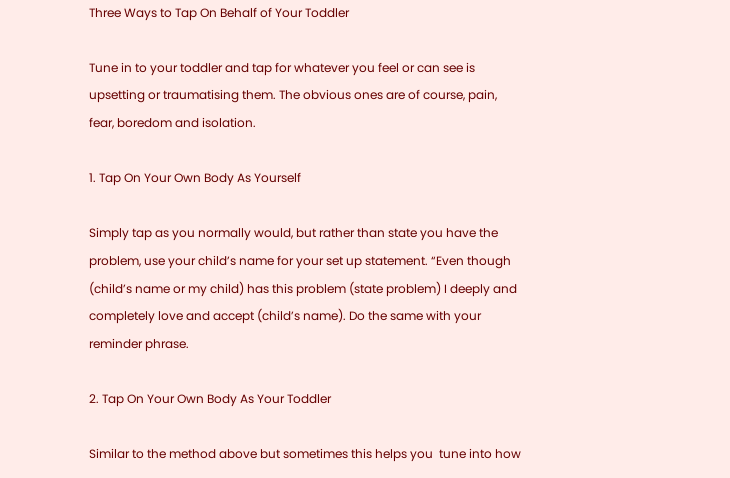Three Ways to Tap On Behalf of Your Toddler

Tune in to your toddler and tap for whatever you feel or can see is upsetting or traumatising them. The obvious ones are of course, pain, fear, boredom and isolation.

1. Tap On Your Own Body As Yourself

Simply tap as you normally would, but rather than state you have the problem, use your child’s name for your set up statement. “Even though (child’s name or my child) has this problem (state problem) I deeply and completely love and accept (child’s name). Do the same with your reminder phrase.

2. Tap On Your Own Body As Your Toddler

Similar to the method above but sometimes this helps you  tune into how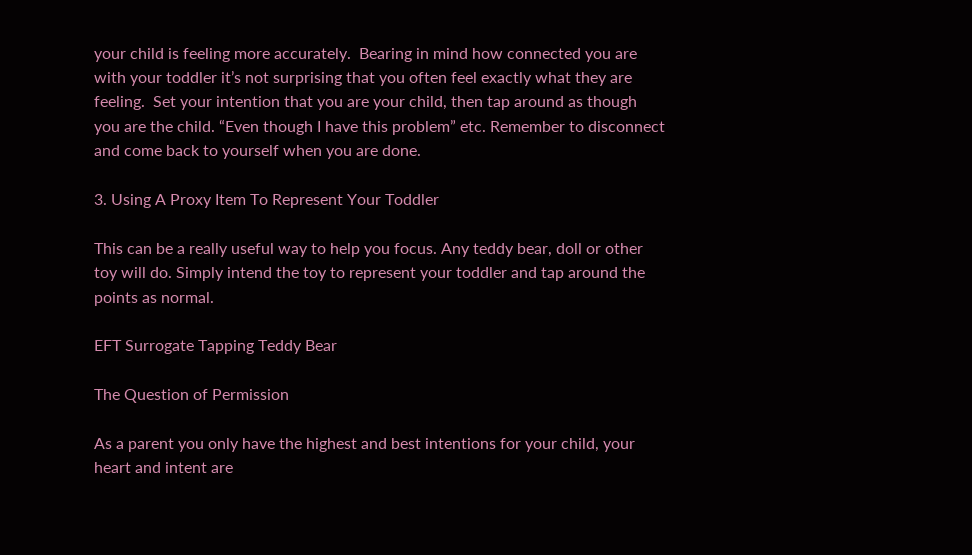your child is feeling more accurately.  Bearing in mind how connected you are with your toddler it’s not surprising that you often feel exactly what they are feeling.  Set your intention that you are your child, then tap around as though you are the child. “Even though I have this problem” etc. Remember to disconnect and come back to yourself when you are done.

3. Using A Proxy Item To Represent Your Toddler

This can be a really useful way to help you focus. Any teddy bear, doll or other toy will do. Simply intend the toy to represent your toddler and tap around the points as normal.

EFT Surrogate Tapping Teddy Bear

The Question of Permission

As a parent you only have the highest and best intentions for your child, your heart and intent are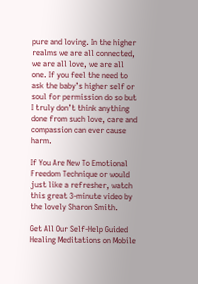pure and loving. In the higher realms we are all connected, we are all love, we are all one. If you feel the need to ask the baby’s higher self or soul for permission do so but I truly don’t think anything done from such love, care and compassion can ever cause harm.

If You Are New To Emotional Freedom Technique or would just like a refresher, watch this great 3-minute video by the lovely Sharon Smith.

Get All Our Self-Help Guided Healing Meditations on Mobile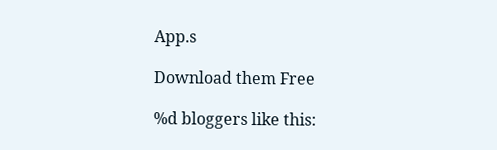App.s

Download them Free

%d bloggers like this: